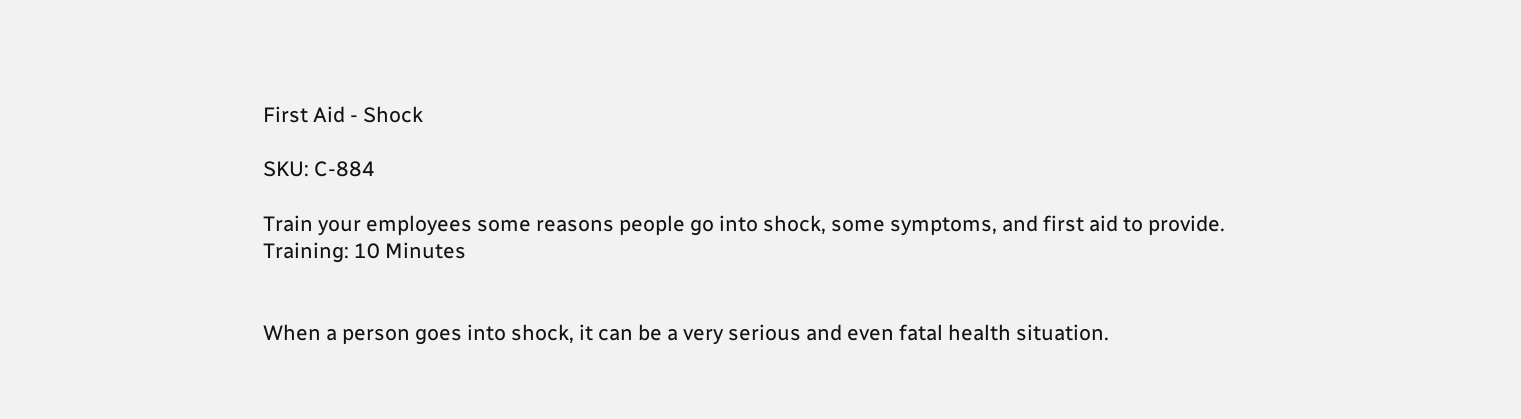First Aid - Shock

SKU: C-884

Train your employees some reasons people go into shock, some symptoms, and first aid to provide.
Training: 10 Minutes


When a person goes into shock, it can be a very serious and even fatal health situation.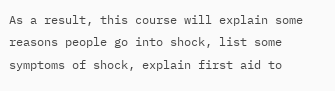As a result, this course will explain some reasons people go into shock, list some symptoms of shock, explain first aid to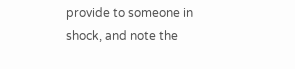provide to someone in shock, and note the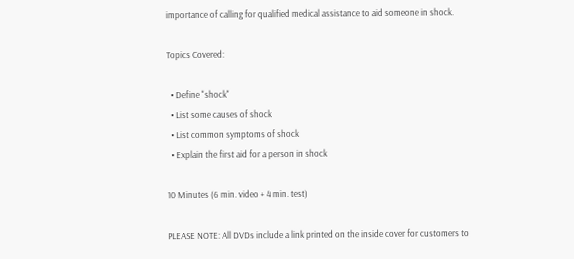importance of calling for qualified medical assistance to aid someone in shock.

Topics Covered:

  • Define "shock"
  • List some causes of shock
  • List common symptoms of shock
  • Explain the first aid for a person in shock

10 Minutes (6 min. video + 4 min. test)

PLEASE NOTE: All DVDs include a link printed on the inside cover for customers to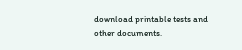download printable tests and other documents.